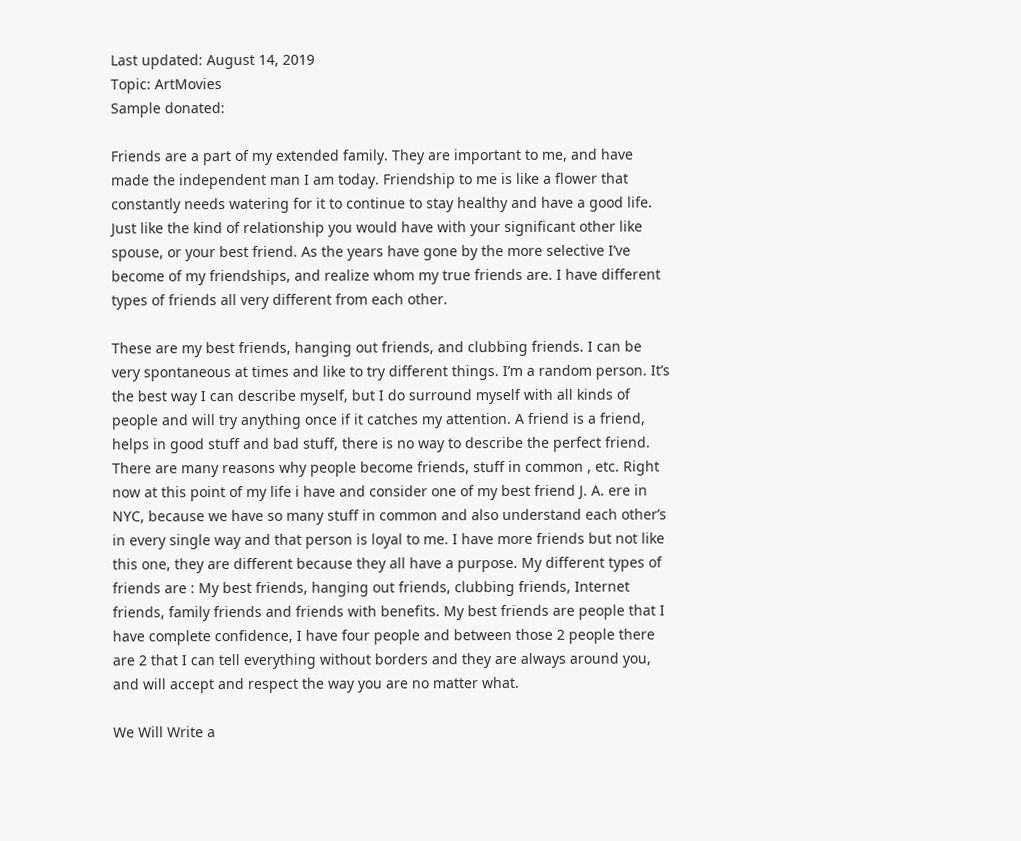Last updated: August 14, 2019
Topic: ArtMovies
Sample donated:

Friends are a part of my extended family. They are important to me, and have made the independent man I am today. Friendship to me is like a flower that constantly needs watering for it to continue to stay healthy and have a good life. Just like the kind of relationship you would have with your significant other like spouse, or your best friend. As the years have gone by the more selective I’ve become of my friendships, and realize whom my true friends are. I have different types of friends all very different from each other.

These are my best friends, hanging out friends, and clubbing friends. I can be very spontaneous at times and like to try different things. I’m a random person. It’s the best way I can describe myself, but I do surround myself with all kinds of people and will try anything once if it catches my attention. A friend is a friend, helps in good stuff and bad stuff, there is no way to describe the perfect friend. There are many reasons why people become friends, stuff in common , etc. Right now at this point of my life i have and consider one of my best friend J. A. ere in NYC, because we have so many stuff in common and also understand each other’s in every single way and that person is loyal to me. I have more friends but not like this one, they are different because they all have a purpose. My different types of friends are : My best friends, hanging out friends, clubbing friends, Internet friends, family friends and friends with benefits. My best friends are people that I have complete confidence, I have four people and between those 2 people there are 2 that I can tell everything without borders and they are always around you, and will accept and respect the way you are no matter what.

We Will Write a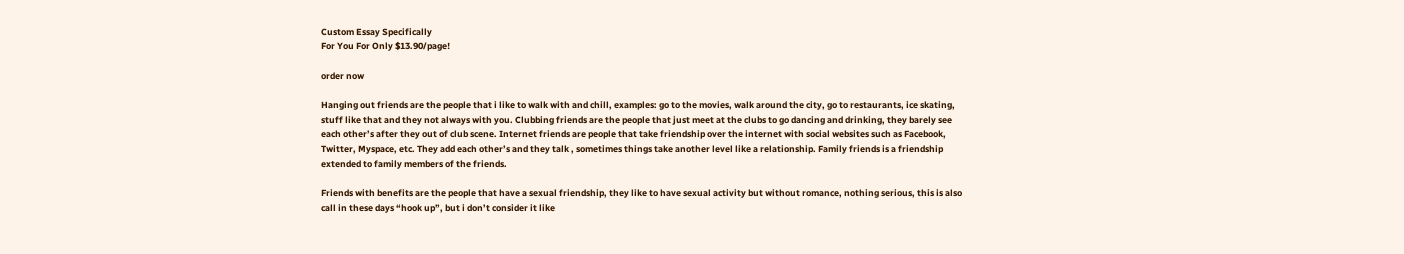Custom Essay Specifically
For You For Only $13.90/page!

order now

Hanging out friends are the people that i like to walk with and chill, examples: go to the movies, walk around the city, go to restaurants, ice skating, stuff like that and they not always with you. Clubbing friends are the people that just meet at the clubs to go dancing and drinking, they barely see each other’s after they out of club scene. Internet friends are people that take friendship over the internet with social websites such as Facebook, Twitter, Myspace, etc. They add each other’s and they talk , sometimes things take another level like a relationship. Family friends is a friendship extended to family members of the friends.

Friends with benefits are the people that have a sexual friendship, they like to have sexual activity but without romance, nothing serious, this is also call in these days “hook up”, but i don’t consider it like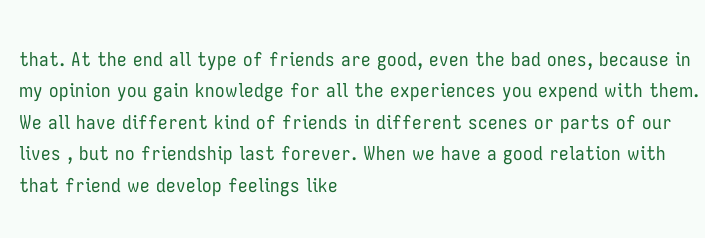that. At the end all type of friends are good, even the bad ones, because in my opinion you gain knowledge for all the experiences you expend with them. We all have different kind of friends in different scenes or parts of our lives , but no friendship last forever. When we have a good relation with that friend we develop feelings like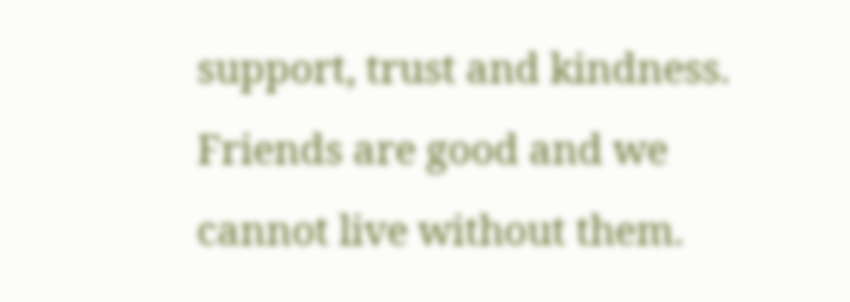support, trust and kindness. Friends are good and we cannot live without them.